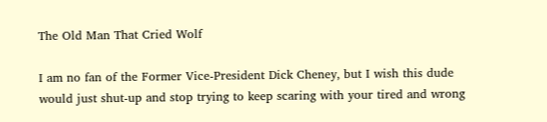The Old Man That Cried Wolf

I am no fan of the Former Vice-President Dick Cheney, but I wish this dude would just shut-up and stop trying to keep scaring with your tired and wrong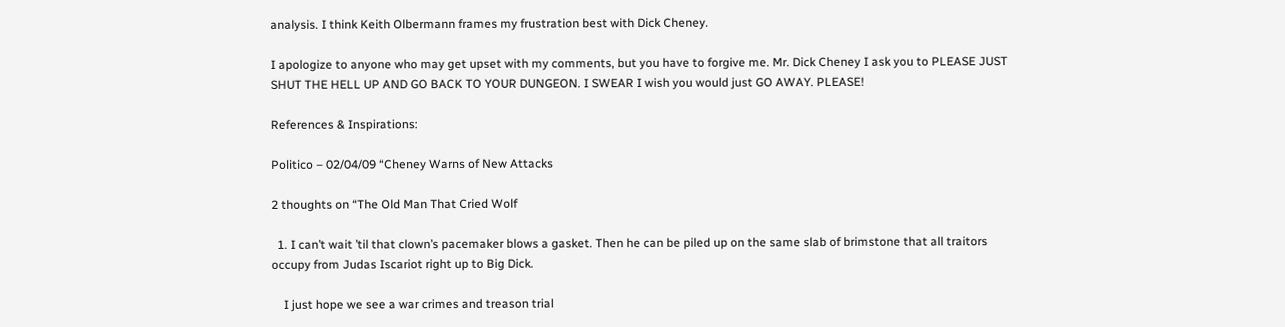analysis. I think Keith Olbermann frames my frustration best with Dick Cheney.

I apologize to anyone who may get upset with my comments, but you have to forgive me. Mr. Dick Cheney I ask you to PLEASE JUST SHUT THE HELL UP AND GO BACK TO YOUR DUNGEON. I SWEAR I wish you would just GO AWAY. PLEASE!

References & Inspirations:

Politico – 02/04/09 “Cheney Warns of New Attacks

2 thoughts on “The Old Man That Cried Wolf

  1. I can’t wait ’til that clown’s pacemaker blows a gasket. Then he can be piled up on the same slab of brimstone that all traitors occupy from Judas Iscariot right up to Big Dick.

    I just hope we see a war crimes and treason trial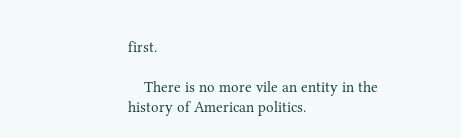first.

    There is no more vile an entity in the history of American politics.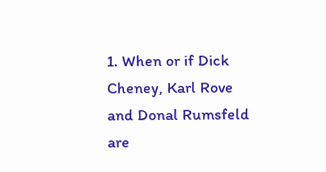1. When or if Dick Cheney, Karl Rove and Donal Rumsfeld are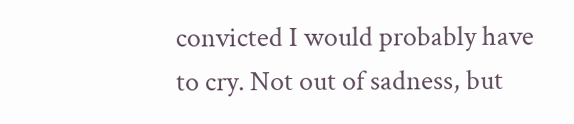convicted I would probably have to cry. Not out of sadness, but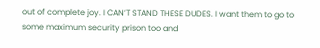out of complete joy. I CAN’T STAND THESE DUDES. I want them to go to some maximum security prison too and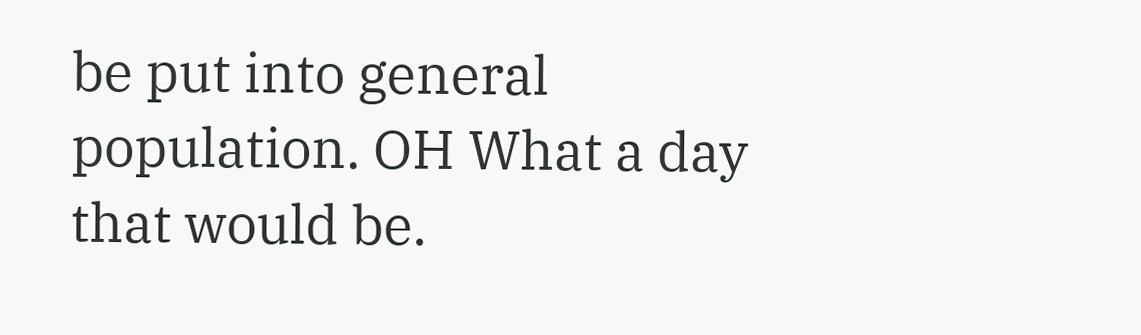be put into general population. OH What a day that would be.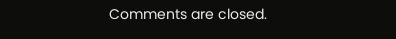Comments are closed.